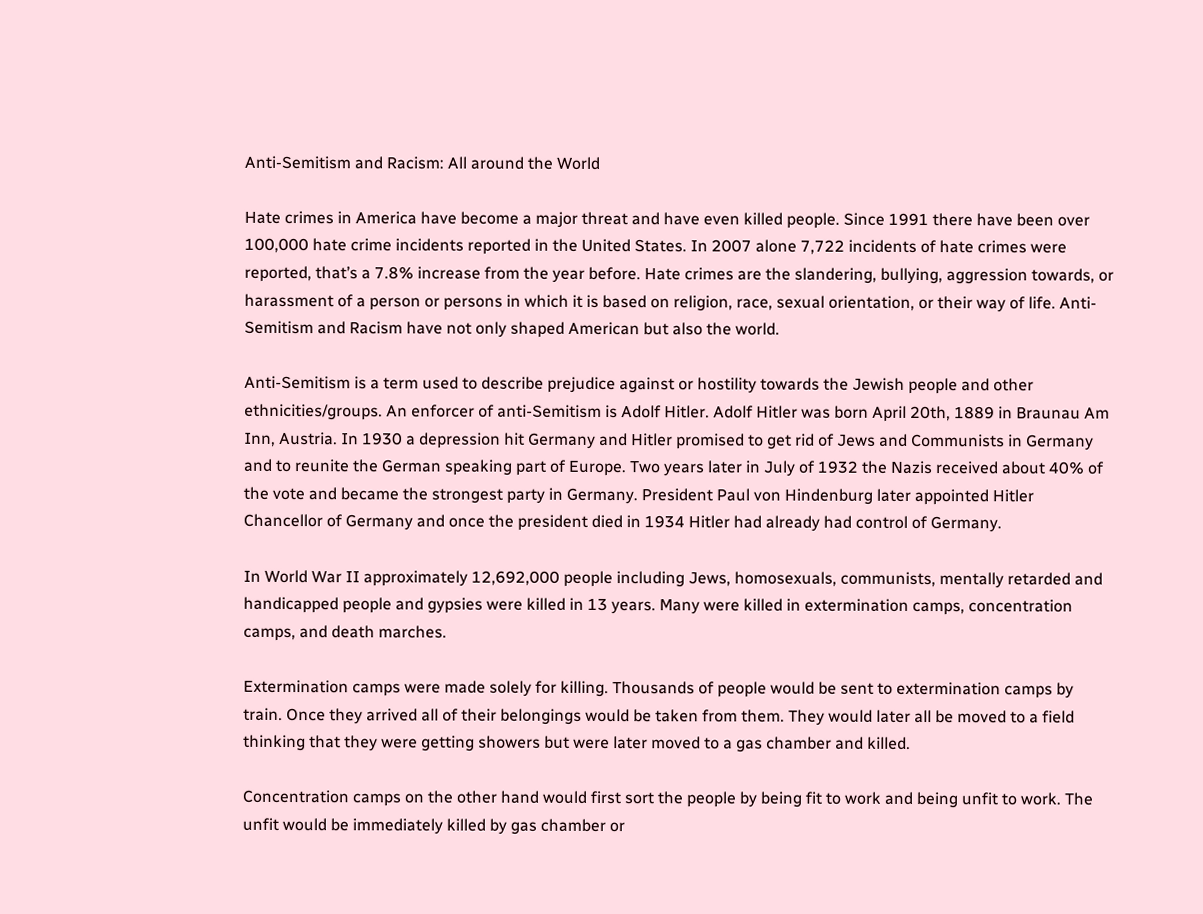Anti-Semitism and Racism: All around the World

Hate crimes in America have become a major threat and have even killed people. Since 1991 there have been over 100,000 hate crime incidents reported in the United States. In 2007 alone 7,722 incidents of hate crimes were reported, that’s a 7.8% increase from the year before. Hate crimes are the slandering, bullying, aggression towards, or harassment of a person or persons in which it is based on religion, race, sexual orientation, or their way of life. Anti-Semitism and Racism have not only shaped American but also the world.

Anti-Semitism is a term used to describe prejudice against or hostility towards the Jewish people and other ethnicities/groups. An enforcer of anti-Semitism is Adolf Hitler. Adolf Hitler was born April 20th, 1889 in Braunau Am Inn, Austria. In 1930 a depression hit Germany and Hitler promised to get rid of Jews and Communists in Germany and to reunite the German speaking part of Europe. Two years later in July of 1932 the Nazis received about 40% of the vote and became the strongest party in Germany. President Paul von Hindenburg later appointed Hitler Chancellor of Germany and once the president died in 1934 Hitler had already had control of Germany.

In World War II approximately 12,692,000 people including Jews, homosexuals, communists, mentally retarded and handicapped people and gypsies were killed in 13 years. Many were killed in extermination camps, concentration camps, and death marches.

Extermination camps were made solely for killing. Thousands of people would be sent to extermination camps by train. Once they arrived all of their belongings would be taken from them. They would later all be moved to a field thinking that they were getting showers but were later moved to a gas chamber and killed.

Concentration camps on the other hand would first sort the people by being fit to work and being unfit to work. The unfit would be immediately killed by gas chamber or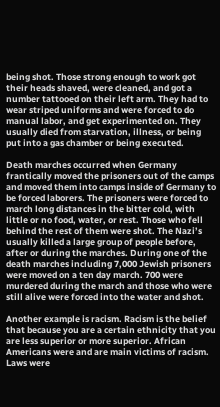being shot. Those strong enough to work got their heads shaved, were cleaned, and got a number tattooed on their left arm. They had to wear striped uniforms and were forced to do manual labor, and get experimented on. They usually died from starvation, illness, or being put into a gas chamber or being executed.

Death marches occurred when Germany frantically moved the prisoners out of the camps and moved them into camps inside of Germany to be forced laborers. The prisoners were forced to march long distances in the bitter cold, with little or no food, water, or rest. Those who fell behind the rest of them were shot. The Nazi’s usually killed a large group of people before, after or during the marches. During one of the death marches including 7,000 Jewish prisoners were moved on a ten day march. 700 were murdered during the march and those who were still alive were forced into the water and shot.

Another example is racism. Racism is the belief that because you are a certain ethnicity that you are less superior or more superior. African Americans were and are main victims of racism. Laws were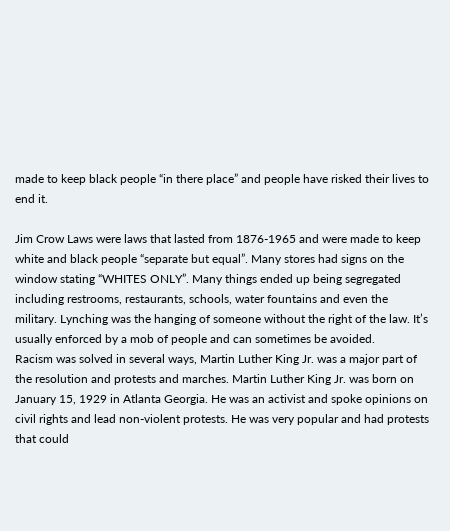made to keep black people “in there place” and people have risked their lives to end it.

Jim Crow Laws were laws that lasted from 1876-1965 and were made to keep white and black people “separate but equal”. Many stores had signs on the window stating “WHITES ONLY”. Many things ended up being segregated including restrooms, restaurants, schools, water fountains and even the military. Lynching was the hanging of someone without the right of the law. It’s usually enforced by a mob of people and can sometimes be avoided.
Racism was solved in several ways, Martin Luther King Jr. was a major part of the resolution and protests and marches. Martin Luther King Jr. was born on January 15, 1929 in Atlanta Georgia. He was an activist and spoke opinions on civil rights and lead non-violent protests. He was very popular and had protests that could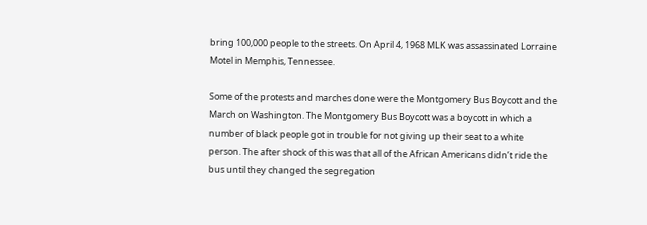bring 100,000 people to the streets. On April 4, 1968 MLK was assassinated Lorraine Motel in Memphis, Tennessee.

Some of the protests and marches done were the Montgomery Bus Boycott and the March on Washington. The Montgomery Bus Boycott was a boycott in which a number of black people got in trouble for not giving up their seat to a white person. The after shock of this was that all of the African Americans didn’t ride the bus until they changed the segregation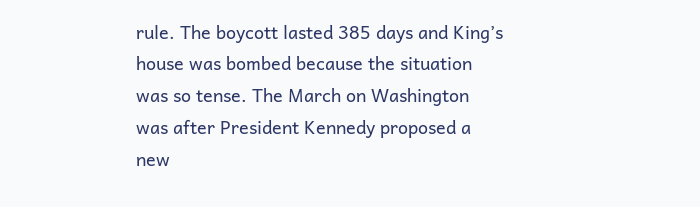rule. The boycott lasted 385 days and King’s house was bombed because the situation was so tense. The March on Washington was after President Kennedy proposed a new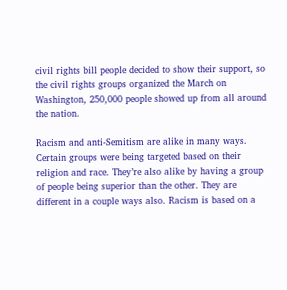civil rights bill people decided to show their support, so the civil rights groups organized the March on Washington, 250,000 people showed up from all around the nation.

Racism and anti-Semitism are alike in many ways. Certain groups were being targeted based on their religion and race. They’re also alike by having a group of people being superior than the other. They are different in a couple ways also. Racism is based on a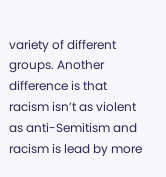variety of different groups. Another difference is that racism isn’t as violent as anti-Semitism and racism is lead by more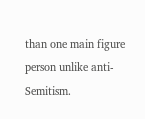than one main figure person unlike anti-Semitism.